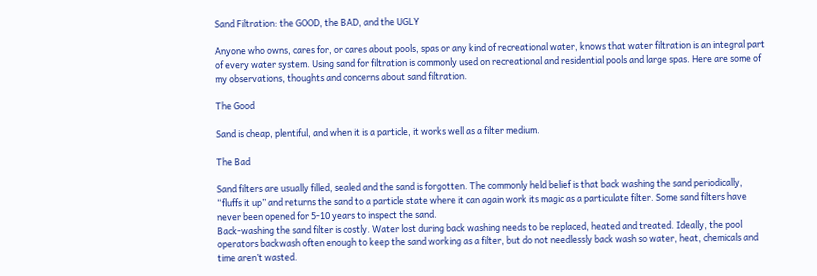Sand Filtration: the GOOD, the BAD, and the UGLY

Anyone who owns, cares for, or cares about pools, spas or any kind of recreational water, knows that water filtration is an integral part of every water system. Using sand for filtration is commonly used on recreational and residential pools and large spas. Here are some of my observations, thoughts and concerns about sand filtration.

The Good

Sand is cheap, plentiful, and when it is a particle, it works well as a filter medium.

The Bad

Sand filters are usually filled, sealed and the sand is forgotten. The commonly held belief is that back washing the sand periodically, “fluffs it up” and returns the sand to a particle state where it can again work its magic as a particulate filter. Some sand filters have never been opened for 5-10 years to inspect the sand.
Back-washing the sand filter is costly. Water lost during back washing needs to be replaced, heated and treated. Ideally, the pool operators backwash often enough to keep the sand working as a filter, but do not needlessly back wash so water, heat, chemicals and time aren’t wasted.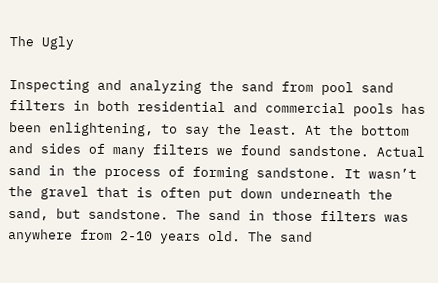The Ugly

Inspecting and analyzing the sand from pool sand filters in both residential and commercial pools has been enlightening, to say the least. At the bottom and sides of many filters we found sandstone. Actual sand in the process of forming sandstone. It wasn’t the gravel that is often put down underneath the sand, but sandstone. The sand in those filters was anywhere from 2-10 years old. The sand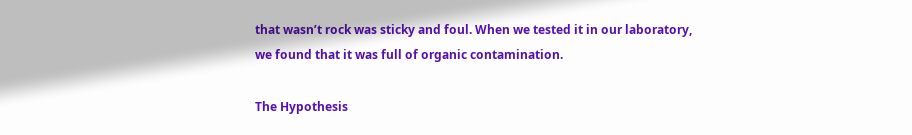that wasn’t rock was sticky and foul. When we tested it in our laboratory, we found that it was full of organic contamination.

The Hypothesis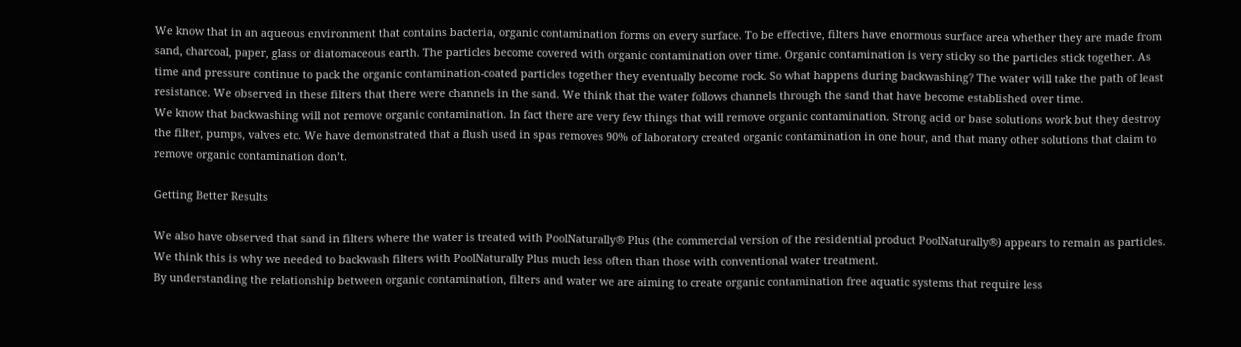We know that in an aqueous environment that contains bacteria, organic contamination forms on every surface. To be effective, filters have enormous surface area whether they are made from sand, charcoal, paper, glass or diatomaceous earth. The particles become covered with organic contamination over time. Organic contamination is very sticky so the particles stick together. As time and pressure continue to pack the organic contamination-coated particles together they eventually become rock. So what happens during backwashing? The water will take the path of least resistance. We observed in these filters that there were channels in the sand. We think that the water follows channels through the sand that have become established over time.
We know that backwashing will not remove organic contamination. In fact there are very few things that will remove organic contamination. Strong acid or base solutions work but they destroy the filter, pumps, valves etc. We have demonstrated that a flush used in spas removes 90% of laboratory created organic contamination in one hour, and that many other solutions that claim to remove organic contamination don’t.

Getting Better Results

We also have observed that sand in filters where the water is treated with PoolNaturally® Plus (the commercial version of the residential product PoolNaturally®) appears to remain as particles. We think this is why we needed to backwash filters with PoolNaturally Plus much less often than those with conventional water treatment.
By understanding the relationship between organic contamination, filters and water we are aiming to create organic contamination free aquatic systems that require less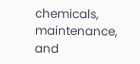chemicals, maintenance, and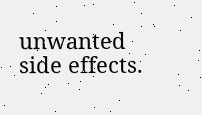unwanted side effects.